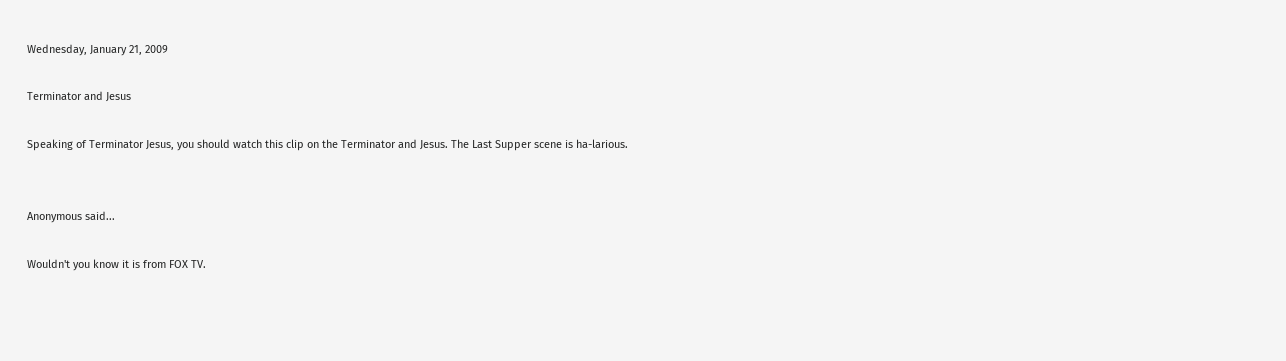Wednesday, January 21, 2009

Terminator and Jesus

Speaking of Terminator Jesus, you should watch this clip on the Terminator and Jesus. The Last Supper scene is ha-larious.


Anonymous said...

Wouldn't you know it is from FOX TV.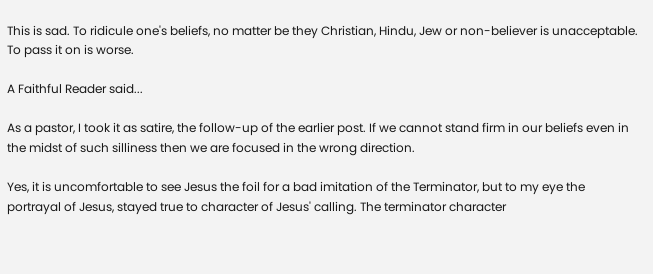This is sad. To ridicule one's beliefs, no matter be they Christian, Hindu, Jew or non-believer is unacceptable. To pass it on is worse.

A Faithful Reader said...

As a pastor, I took it as satire, the follow-up of the earlier post. If we cannot stand firm in our beliefs even in the midst of such silliness then we are focused in the wrong direction.

Yes, it is uncomfortable to see Jesus the foil for a bad imitation of the Terminator, but to my eye the portrayal of Jesus, stayed true to character of Jesus' calling. The terminator character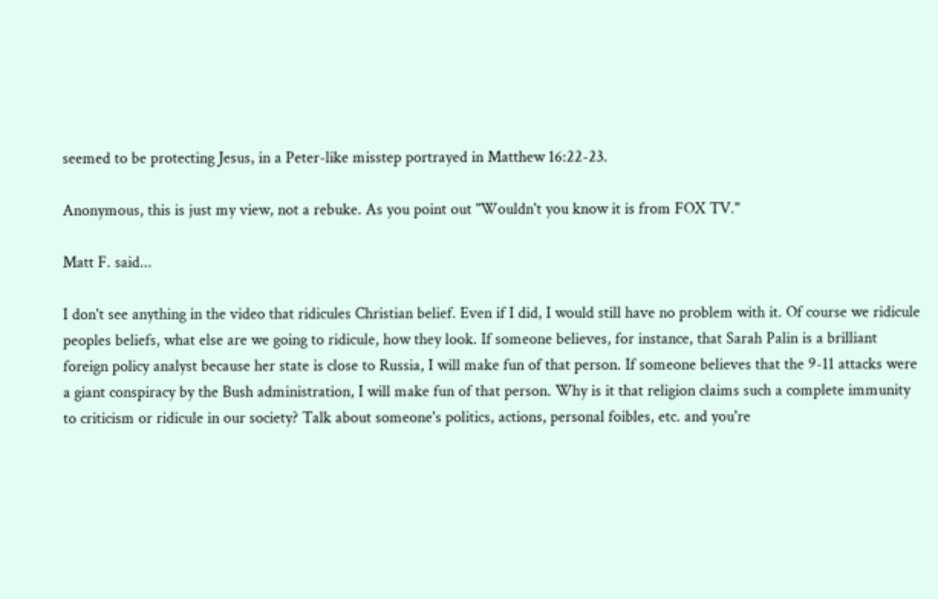seemed to be protecting Jesus, in a Peter-like misstep portrayed in Matthew 16:22-23.

Anonymous, this is just my view, not a rebuke. As you point out "Wouldn't you know it is from FOX TV."

Matt F. said...

I don't see anything in the video that ridicules Christian belief. Even if I did, I would still have no problem with it. Of course we ridicule peoples beliefs, what else are we going to ridicule, how they look. If someone believes, for instance, that Sarah Palin is a brilliant foreign policy analyst because her state is close to Russia, I will make fun of that person. If someone believes that the 9-11 attacks were a giant conspiracy by the Bush administration, I will make fun of that person. Why is it that religion claims such a complete immunity to criticism or ridicule in our society? Talk about someone's politics, actions, personal foibles, etc. and you're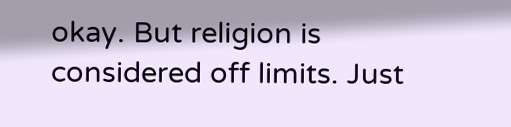okay. But religion is considered off limits. Just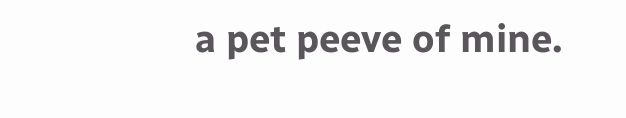a pet peeve of mine.